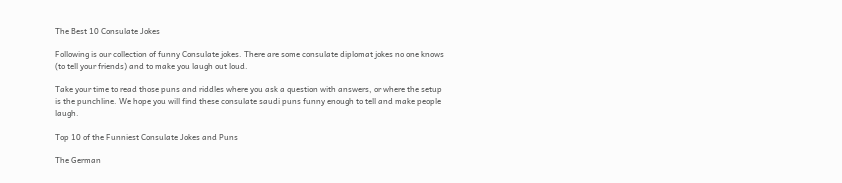The Best 10 Consulate Jokes

Following is our collection of funny Consulate jokes. There are some consulate diplomat jokes no one knows (to tell your friends) and to make you laugh out loud.

Take your time to read those puns and riddles where you ask a question with answers, or where the setup is the punchline. We hope you will find these consulate saudi puns funny enough to tell and make people laugh.

Top 10 of the Funniest Consulate Jokes and Puns

The German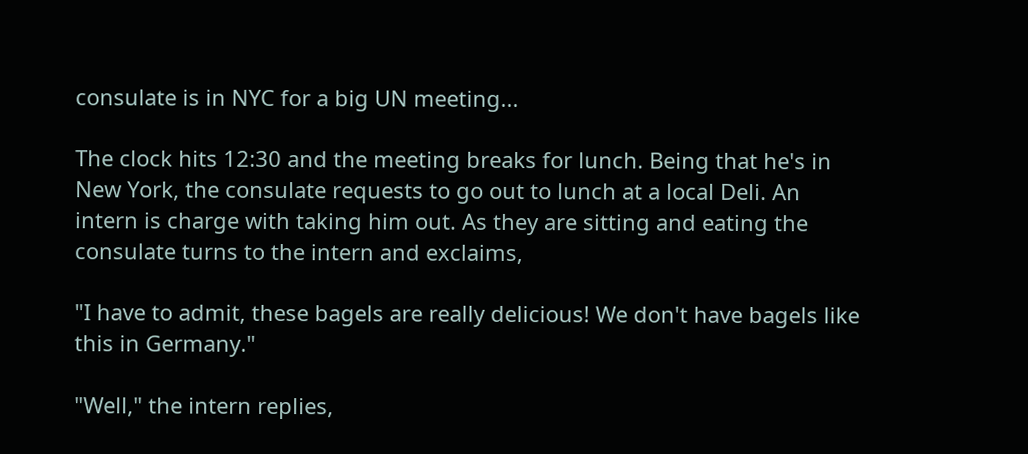consulate is in NYC for a big UN meeting...

The clock hits 12:30 and the meeting breaks for lunch. Being that he's in New York, the consulate requests to go out to lunch at a local Deli. An intern is charge with taking him out. As they are sitting and eating the consulate turns to the intern and exclaims,

"I have to admit, these bagels are really delicious! We don't have bagels like this in Germany."

"Well," the intern replies,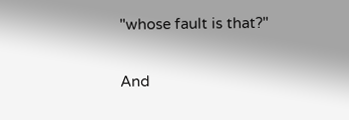"whose fault is that?"

And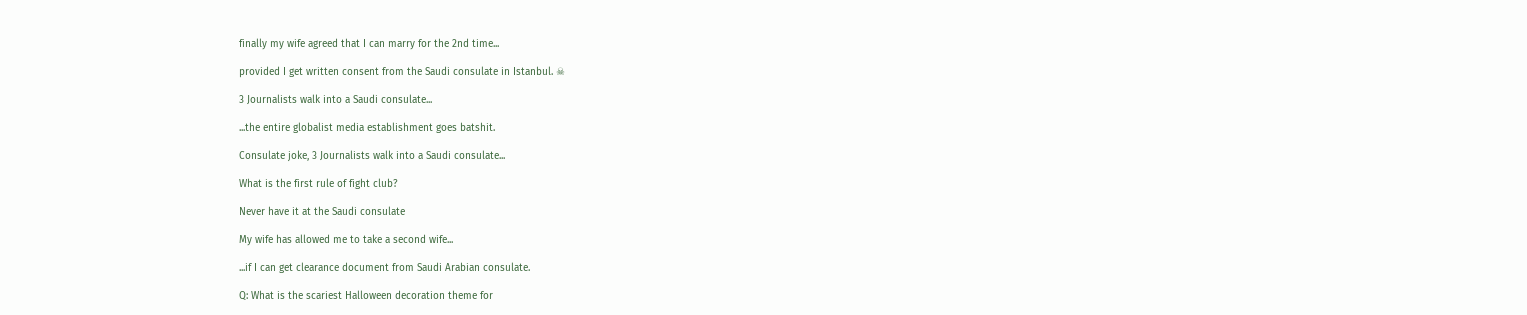finally my wife agreed that I can marry for the 2nd time...

provided I get written consent from the Saudi consulate in Istanbul. ☠

3 Journalists walk into a Saudi consulate...

...the entire globalist media establishment goes batshit.

Consulate joke, 3 Journalists walk into a Saudi consulate...

What is the first rule of fight club?

Never have it at the Saudi consulate

My wife has allowed me to take a second wife...

...if I can get clearance document from Saudi Arabian consulate.

Q: What is the scariest Halloween decoration theme for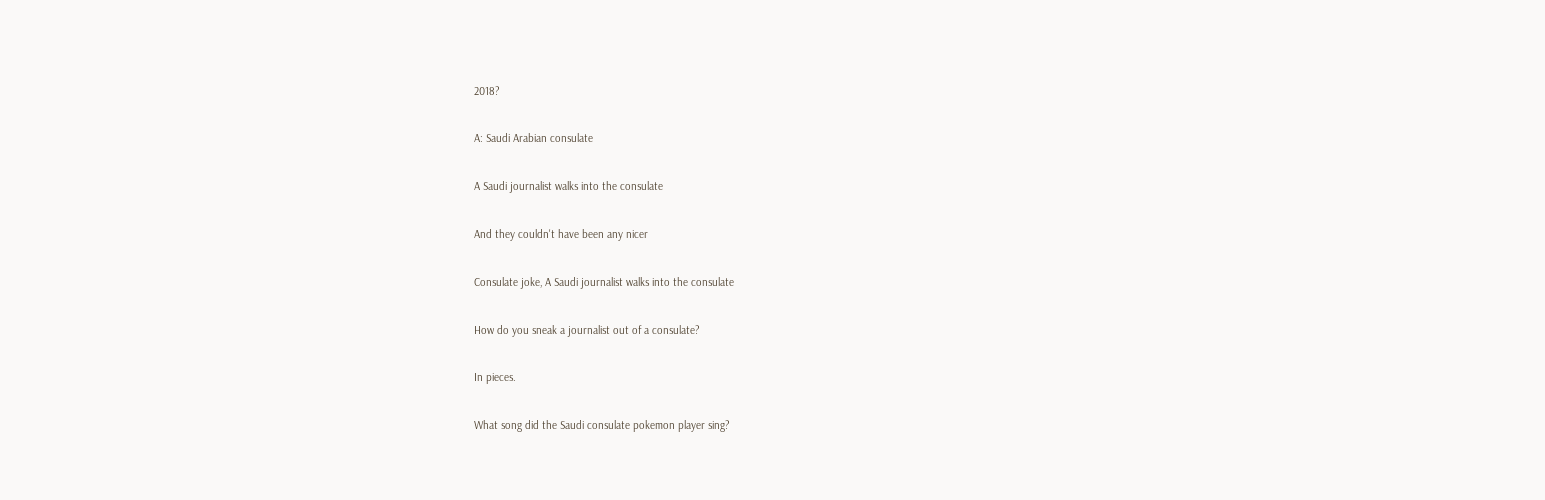2018?

A: Saudi Arabian consulate

A Saudi journalist walks into the consulate

And they couldn't have been any nicer

Consulate joke, A Saudi journalist walks into the consulate

How do you sneak a journalist out of a consulate?

In pieces.

What song did the Saudi consulate pokemon player sing?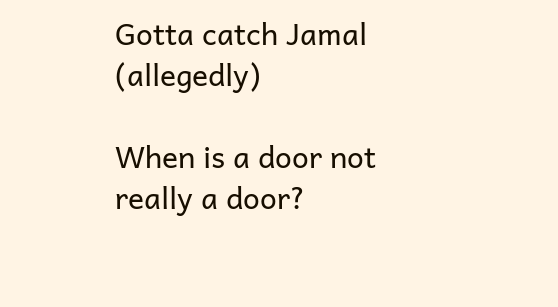Gotta catch Jamal (allegedly)

When is a door not really a door?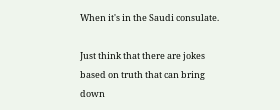When it's in the Saudi consulate.

Just think that there are jokes based on truth that can bring down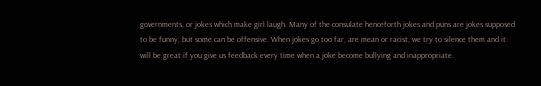governments, or jokes which make girl laugh. Many of the consulate henceforth jokes and puns are jokes supposed to be funny, but some can be offensive. When jokes go too far, are mean or racist, we try to silence them and it will be great if you give us feedback every time when a joke become bullying and inappropriate.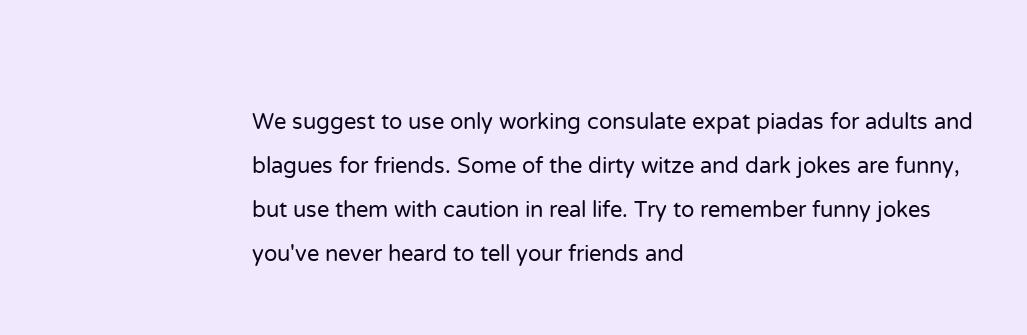We suggest to use only working consulate expat piadas for adults and blagues for friends. Some of the dirty witze and dark jokes are funny, but use them with caution in real life. Try to remember funny jokes you've never heard to tell your friends and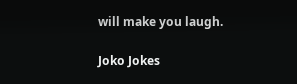will make you laugh.

Joko Jokes